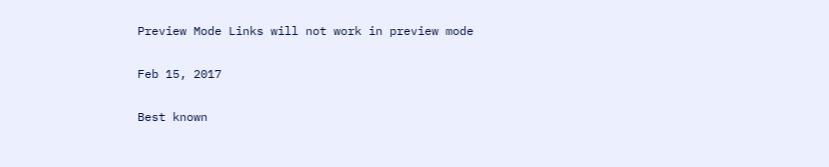Preview Mode Links will not work in preview mode

Feb 15, 2017

Best known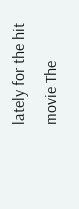lately for the hit movie The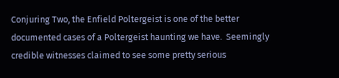Conjuring Two, the Enfield Poltergeist is one of the better documented cases of a Poltergeist haunting we have.  Seemingly credible witnesses claimed to see some pretty serious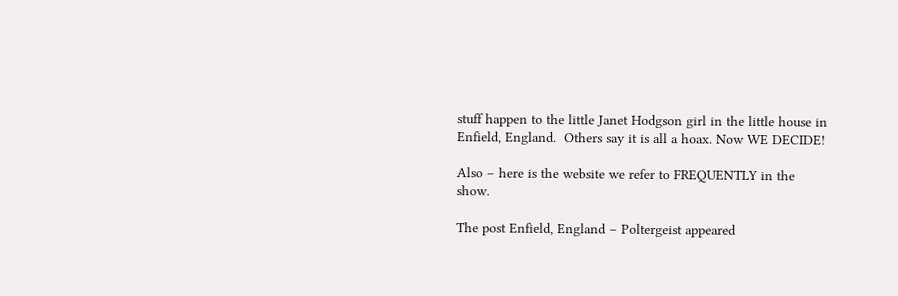stuff happen to the little Janet Hodgson girl in the little house in Enfield, England.  Others say it is all a hoax. Now WE DECIDE!

Also – here is the website we refer to FREQUENTLY in the show.

The post Enfield, England – Poltergeist appeared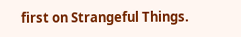first on Strangeful Things.